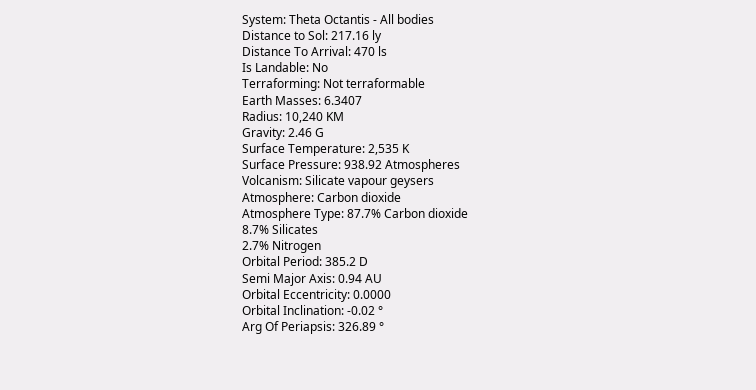System: Theta Octantis - All bodies
Distance to Sol: 217.16 ly
Distance To Arrival: 470 ls
Is Landable: No
Terraforming: Not terraformable
Earth Masses: 6.3407
Radius: 10,240 KM
Gravity: 2.46 G
Surface Temperature: 2,535 K
Surface Pressure: 938.92 Atmospheres
Volcanism: Silicate vapour geysers
Atmosphere: Carbon dioxide
Atmosphere Type: 87.7% Carbon dioxide
8.7% Silicates
2.7% Nitrogen
Orbital Period: 385.2 D
Semi Major Axis: 0.94 AU
Orbital Eccentricity: 0.0000
Orbital Inclination: -0.02 °
Arg Of Periapsis: 326.89 °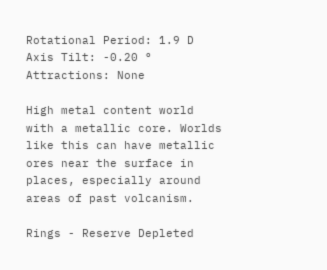Rotational Period: 1.9 D
Axis Tilt: -0.20 °
Attractions: None

High metal content world with a metallic core. Worlds like this can have metallic ores near the surface in places, especially around areas of past volcanism.

Rings - Reserve Depleted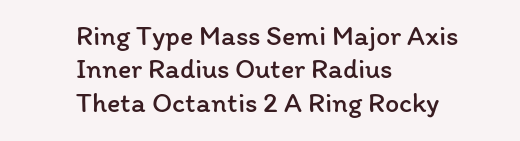Ring Type Mass Semi Major Axis Inner Radius Outer Radius
Theta Octantis 2 A Ring Rocky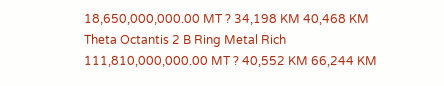18,650,000,000.00 MT ? 34,198 KM 40,468 KM
Theta Octantis 2 B Ring Metal Rich 111,810,000,000.00 MT ? 40,552 KM 66,244 KM